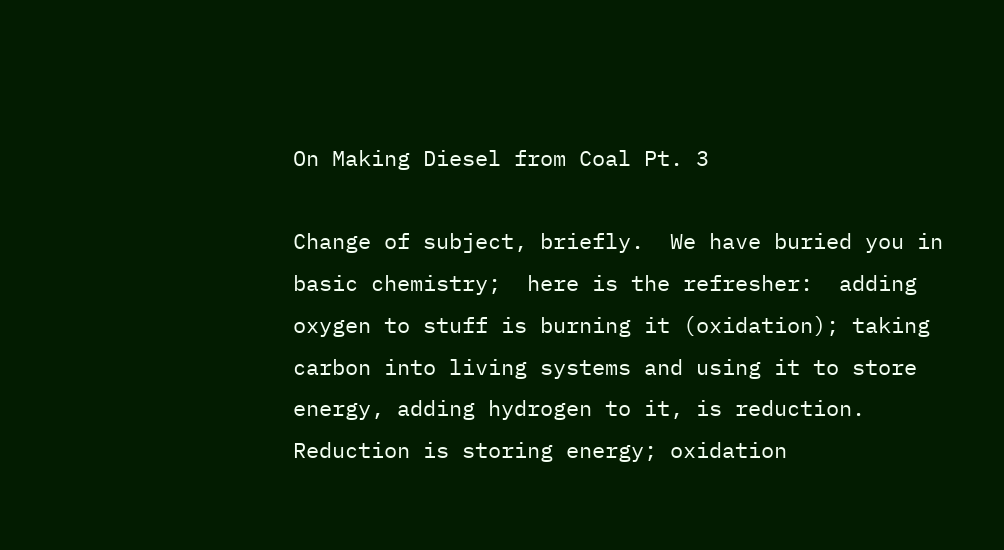On Making Diesel from Coal Pt. 3

Change of subject, briefly.  We have buried you in basic chemistry;  here is the refresher:  adding oxygen to stuff is burning it (oxidation); taking carbon into living systems and using it to store energy, adding hydrogen to it, is reduction.  Reduction is storing energy; oxidation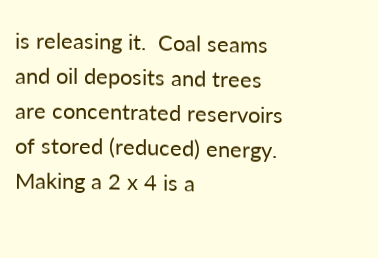is releasing it.  Coal seams and oil deposits and trees are concentrated reservoirs of stored (reduced) energy.  Making a 2 x 4 is a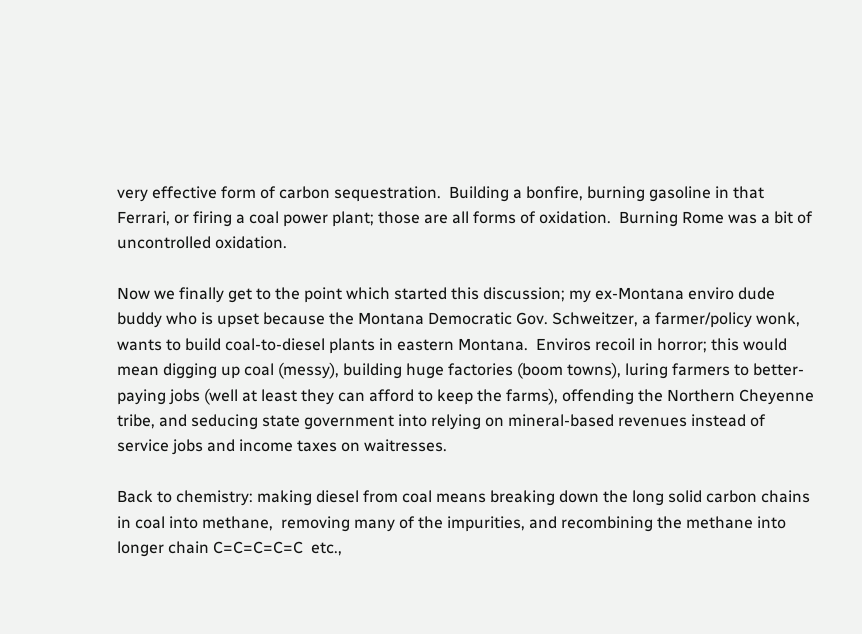very effective form of carbon sequestration.  Building a bonfire, burning gasoline in that Ferrari, or firing a coal power plant; those are all forms of oxidation.  Burning Rome was a bit of uncontrolled oxidation.

Now we finally get to the point which started this discussion; my ex-Montana enviro dude buddy who is upset because the Montana Democratic Gov. Schweitzer, a farmer/policy wonk, wants to build coal-to-diesel plants in eastern Montana.  Enviros recoil in horror; this would mean digging up coal (messy), building huge factories (boom towns), luring farmers to better-paying jobs (well at least they can afford to keep the farms), offending the Northern Cheyenne tribe, and seducing state government into relying on mineral-based revenues instead of service jobs and income taxes on waitresses.

Back to chemistry: making diesel from coal means breaking down the long solid carbon chains in coal into methane,  removing many of the impurities, and recombining the methane into longer chain C=C=C=C=C  etc.,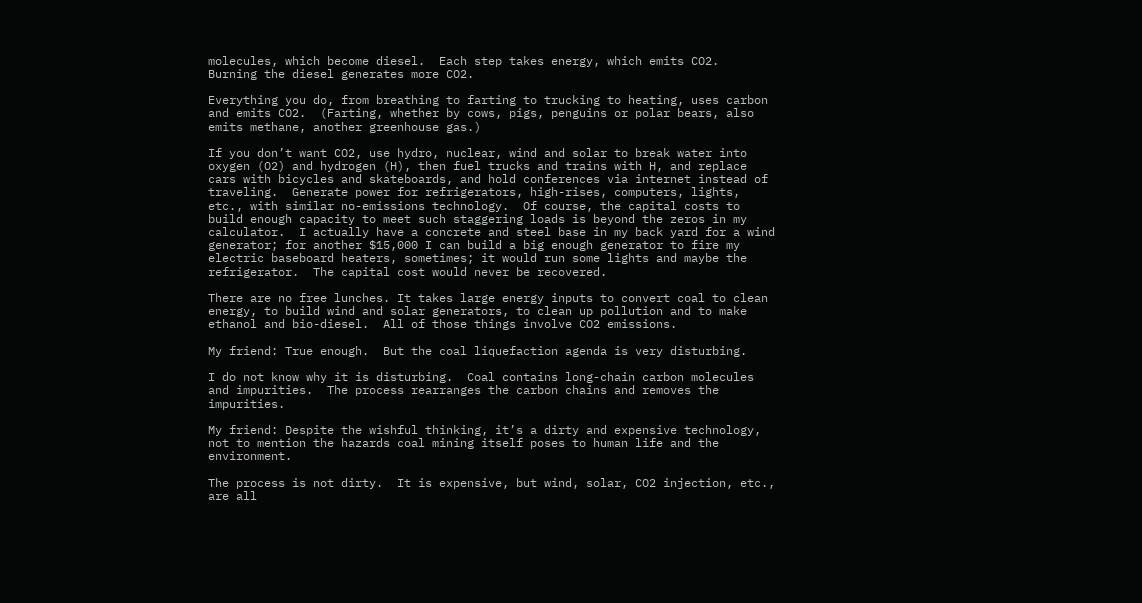molecules, which become diesel.  Each step takes energy, which emits CO2.  Burning the diesel generates more CO2.

Everything you do, from breathing to farting to trucking to heating, uses carbon and emits CO2.  (Farting, whether by cows, pigs, penguins or polar bears, also emits methane, another greenhouse gas.)

If you don’t want CO2, use hydro, nuclear, wind and solar to break water into oxygen (O2) and hydrogen (H), then fuel trucks and trains with H, and replace cars with bicycles and skateboards, and hold conferences via internet instead of traveling.  Generate power for refrigerators, high-rises, computers, lights, etc., with similar no-emissions technology.  Of course, the capital costs to build enough capacity to meet such staggering loads is beyond the zeros in my calculator.  I actually have a concrete and steel base in my back yard for a wind generator; for another $15,000 I can build a big enough generator to fire my electric baseboard heaters, sometimes; it would run some lights and maybe the refrigerator.  The capital cost would never be recovered.

There are no free lunches. It takes large energy inputs to convert coal to clean energy, to build wind and solar generators, to clean up pollution and to make ethanol and bio-diesel.  All of those things involve CO2 emissions.

My friend: True enough.  But the coal liquefaction agenda is very disturbing.

I do not know why it is disturbing.  Coal contains long-chain carbon molecules and impurities.  The process rearranges the carbon chains and removes the impurities.

My friend: Despite the wishful thinking, it’s a dirty and expensive technology, not to mention the hazards coal mining itself poses to human life and the environment.

The process is not dirty.  It is expensive, but wind, solar, CO2 injection, etc., are all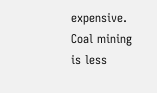expensive.  Coal mining is less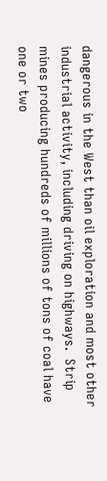dangerous in the West than oil exploration and most other industrial activity, including driving on highways.  Strip mines producing hundreds of millions of tons of coal have one or two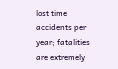lost time accidents per year; fatalities are extremely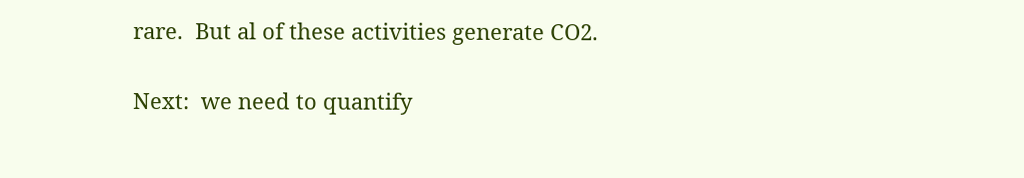rare.  But al of these activities generate CO2.

Next:  we need to quantify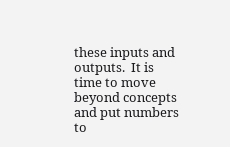these inputs and outputs.  It is time to move beyond concepts and put numbers to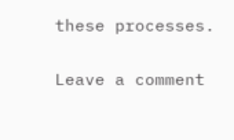these processes.

Leave a comment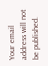Your email address will not be published.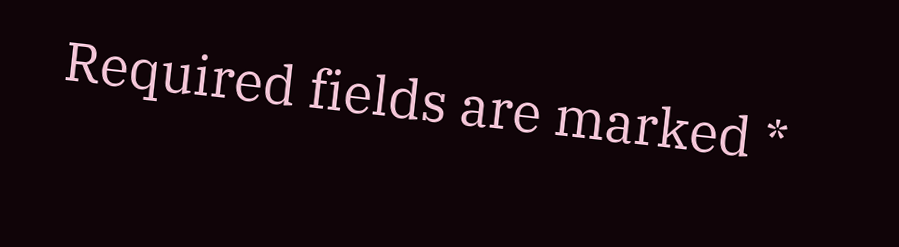Required fields are marked *